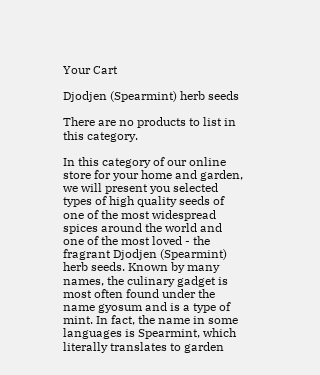Your Cart

Djodjen (Spearmint) herb seeds

There are no products to list in this category.

In this category of our online store for your home and garden, we will present you selected types of high quality seeds of one of the most widespread spices around the world and one of the most loved - the fragrant Djodjen (Spearmint) herb seeds. Known by many names, the culinary gadget is most often found under the name gyosum and is a type of mint. In fact, the name in some languages is Spearmint, which literally translates to garden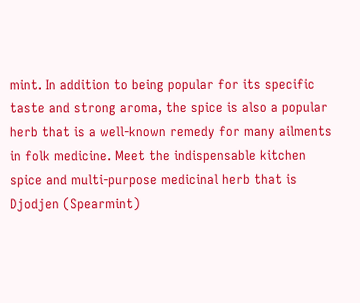mint. In addition to being popular for its specific taste and strong aroma, the spice is also a popular herb that is a well-known remedy for many ailments in folk medicine. Meet the indispensable kitchen spice and multi-purpose medicinal herb that is Djodjen (Spearmint)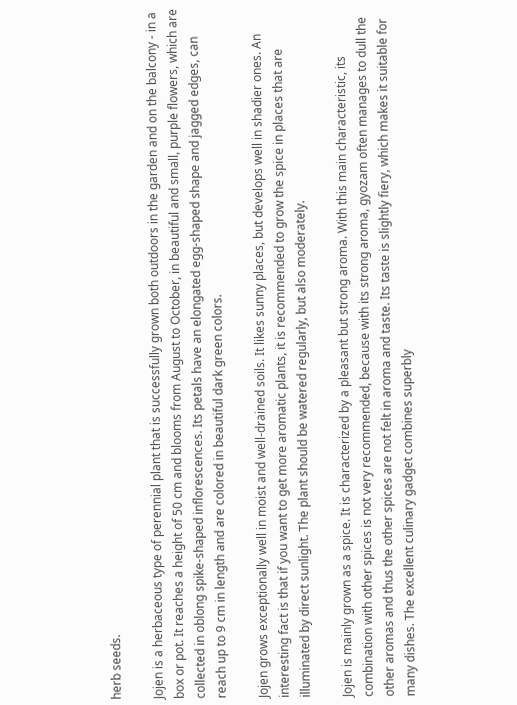herb seeds.

Jojen is a herbaceous type of perennial plant that is successfully grown both outdoors in the garden and on the balcony - in a box or pot. It reaches a height of 50 cm and blooms from August to October, in beautiful and small, purple flowers, which are collected in oblong spike-shaped inflorescences. Its petals have an elongated egg-shaped shape and jagged edges, can reach up to 9 cm in length and are colored in beautiful dark green colors.

Jojen grows exceptionally well in moist and well-drained soils. It likes sunny places, but develops well in shadier ones. An interesting fact is that if you want to get more aromatic plants, it is recommended to grow the spice in places that are illuminated by direct sunlight. The plant should be watered regularly, but also moderately.

Jojen is mainly grown as a spice. It is characterized by a pleasant but strong aroma. With this main characteristic, its combination with other spices is not very recommended, because with its strong aroma, gyozam often manages to dull the other aromas and thus the other spices are not felt in aroma and taste. Its taste is slightly fiery, which makes it suitable for many dishes. The excellent culinary gadget combines superbly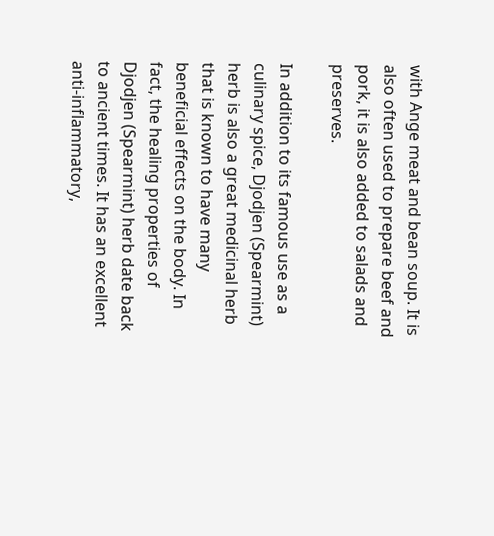with Ange meat and bean soup. It is also often used to prepare beef and pork, it is also added to salads and preserves.

In addition to its famous use as a culinary spice, Djodjen (Spearmint) herb is also a great medicinal herb that is known to have many beneficial effects on the body. In fact, the healing properties of Djodjen (Spearmint) herb date back to ancient times. It has an excellent anti-inflammatory,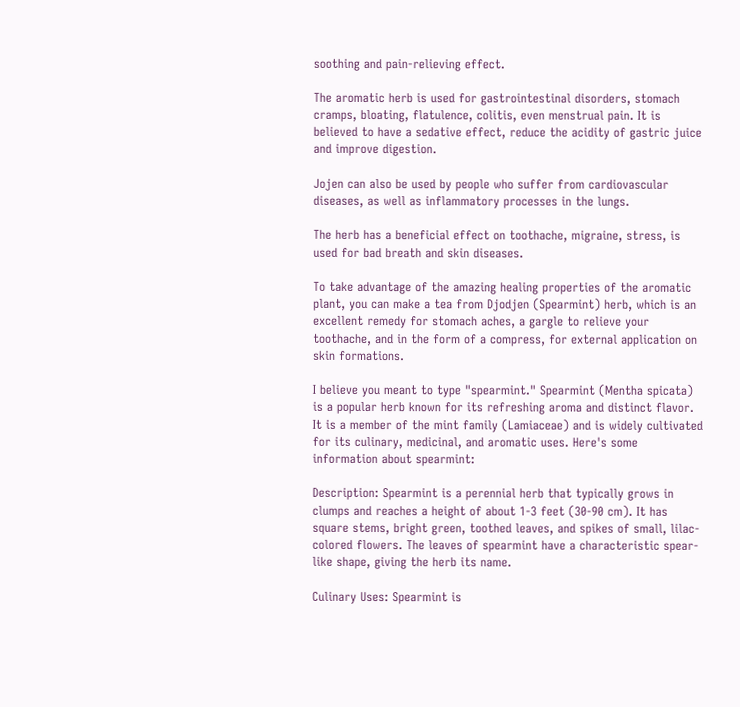soothing and pain-relieving effect.

The aromatic herb is used for gastrointestinal disorders, stomach cramps, bloating, flatulence, colitis, even menstrual pain. It is believed to have a sedative effect, reduce the acidity of gastric juice and improve digestion.

Jojen can also be used by people who suffer from cardiovascular diseases, as well as inflammatory processes in the lungs.

The herb has a beneficial effect on toothache, migraine, stress, is used for bad breath and skin diseases.

To take advantage of the amazing healing properties of the aromatic plant, you can make a tea from Djodjen (Spearmint) herb, which is an excellent remedy for stomach aches, a gargle to relieve your toothache, and in the form of a compress, for external application on skin formations.

I believe you meant to type "spearmint." Spearmint (Mentha spicata) is a popular herb known for its refreshing aroma and distinct flavor. It is a member of the mint family (Lamiaceae) and is widely cultivated for its culinary, medicinal, and aromatic uses. Here's some information about spearmint:

Description: Spearmint is a perennial herb that typically grows in clumps and reaches a height of about 1-3 feet (30-90 cm). It has square stems, bright green, toothed leaves, and spikes of small, lilac-colored flowers. The leaves of spearmint have a characteristic spear-like shape, giving the herb its name.

Culinary Uses: Spearmint is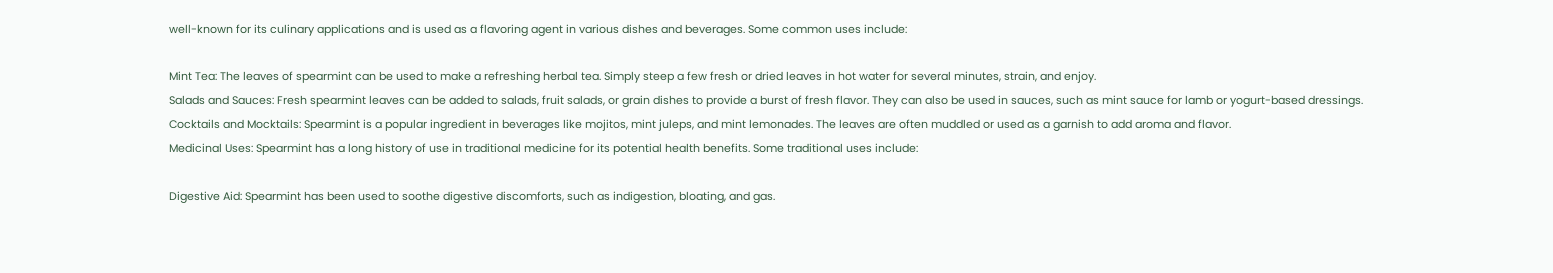well-known for its culinary applications and is used as a flavoring agent in various dishes and beverages. Some common uses include:

Mint Tea: The leaves of spearmint can be used to make a refreshing herbal tea. Simply steep a few fresh or dried leaves in hot water for several minutes, strain, and enjoy.
Salads and Sauces: Fresh spearmint leaves can be added to salads, fruit salads, or grain dishes to provide a burst of fresh flavor. They can also be used in sauces, such as mint sauce for lamb or yogurt-based dressings.
Cocktails and Mocktails: Spearmint is a popular ingredient in beverages like mojitos, mint juleps, and mint lemonades. The leaves are often muddled or used as a garnish to add aroma and flavor.
Medicinal Uses: Spearmint has a long history of use in traditional medicine for its potential health benefits. Some traditional uses include:

Digestive Aid: Spearmint has been used to soothe digestive discomforts, such as indigestion, bloating, and gas.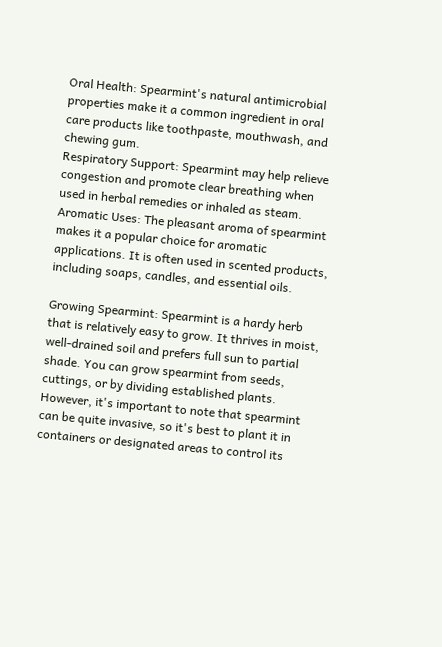Oral Health: Spearmint's natural antimicrobial properties make it a common ingredient in oral care products like toothpaste, mouthwash, and chewing gum.
Respiratory Support: Spearmint may help relieve congestion and promote clear breathing when used in herbal remedies or inhaled as steam.
Aromatic Uses: The pleasant aroma of spearmint makes it a popular choice for aromatic applications. It is often used in scented products, including soaps, candles, and essential oils.

Growing Spearmint: Spearmint is a hardy herb that is relatively easy to grow. It thrives in moist, well-drained soil and prefers full sun to partial shade. You can grow spearmint from seeds, cuttings, or by dividing established plants. However, it's important to note that spearmint can be quite invasive, so it's best to plant it in containers or designated areas to control its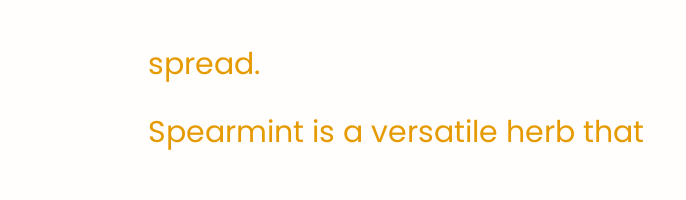spread.

Spearmint is a versatile herb that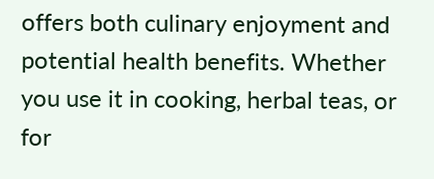offers both culinary enjoyment and potential health benefits. Whether you use it in cooking, herbal teas, or for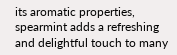its aromatic properties, spearmint adds a refreshing and delightful touch to many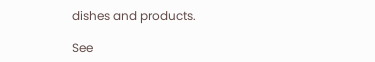dishes and products.

See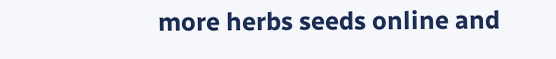more herbs seeds online and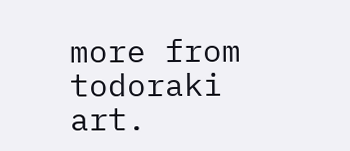more from todoraki art.